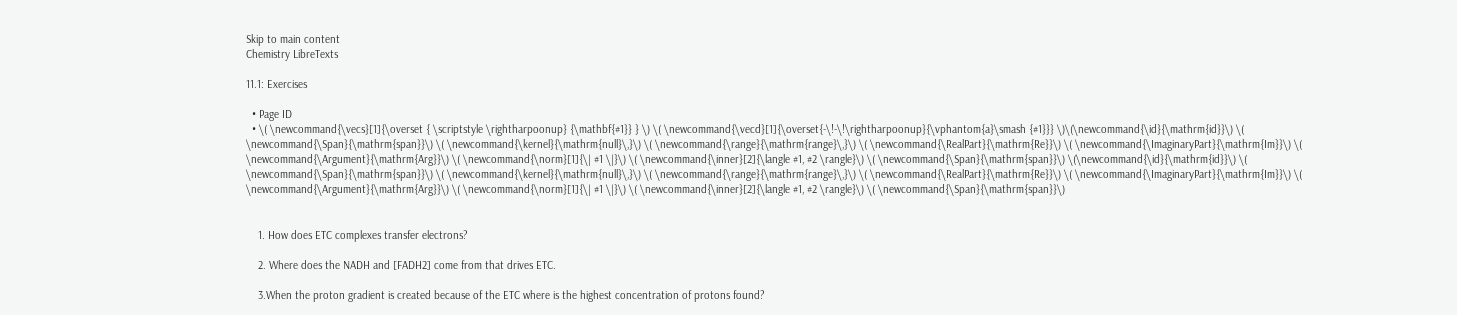Skip to main content
Chemistry LibreTexts

11.1: Exercises

  • Page ID
  • \( \newcommand{\vecs}[1]{\overset { \scriptstyle \rightharpoonup} {\mathbf{#1}} } \) \( \newcommand{\vecd}[1]{\overset{-\!-\!\rightharpoonup}{\vphantom{a}\smash {#1}}} \)\(\newcommand{\id}{\mathrm{id}}\) \( \newcommand{\Span}{\mathrm{span}}\) \( \newcommand{\kernel}{\mathrm{null}\,}\) \( \newcommand{\range}{\mathrm{range}\,}\) \( \newcommand{\RealPart}{\mathrm{Re}}\) \( \newcommand{\ImaginaryPart}{\mathrm{Im}}\) \( \newcommand{\Argument}{\mathrm{Arg}}\) \( \newcommand{\norm}[1]{\| #1 \|}\) \( \newcommand{\inner}[2]{\langle #1, #2 \rangle}\) \( \newcommand{\Span}{\mathrm{span}}\) \(\newcommand{\id}{\mathrm{id}}\) \( \newcommand{\Span}{\mathrm{span}}\) \( \newcommand{\kernel}{\mathrm{null}\,}\) \( \newcommand{\range}{\mathrm{range}\,}\) \( \newcommand{\RealPart}{\mathrm{Re}}\) \( \newcommand{\ImaginaryPart}{\mathrm{Im}}\) \( \newcommand{\Argument}{\mathrm{Arg}}\) \( \newcommand{\norm}[1]{\| #1 \|}\) \( \newcommand{\inner}[2]{\langle #1, #2 \rangle}\) \( \newcommand{\Span}{\mathrm{span}}\)


    1. How does ETC complexes transfer electrons?

    2. Where does the NADH and [FADH2] come from that drives ETC.

    3.When the proton gradient is created because of the ETC where is the highest concentration of protons found?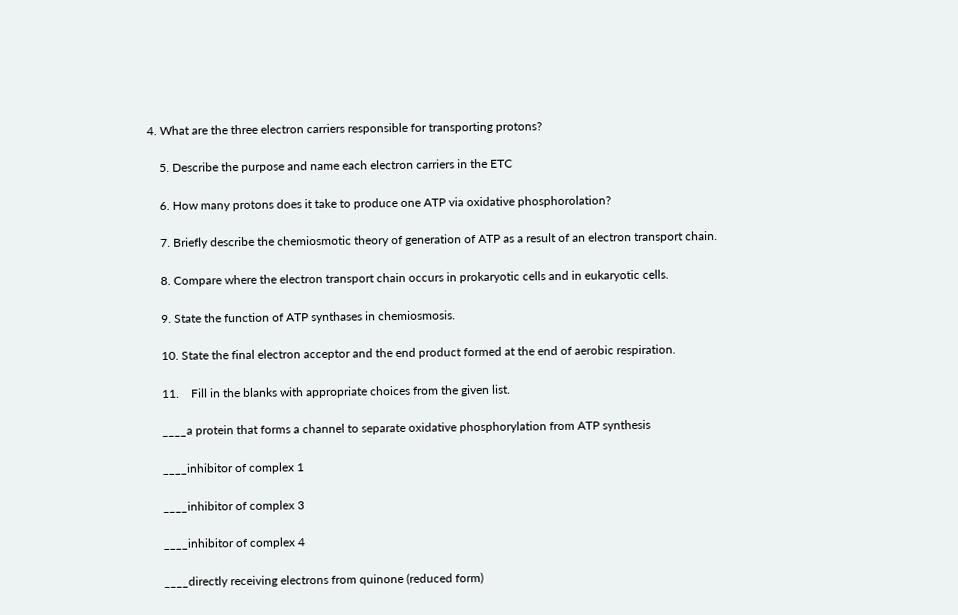4. What are the three electron carriers responsible for transporting protons?

    5. Describe the purpose and name each electron carriers in the ETC

    6. How many protons does it take to produce one ATP via oxidative phosphorolation?

    7. Briefly describe the chemiosmotic theory of generation of ATP as a result of an electron transport chain.

    8. Compare where the electron transport chain occurs in prokaryotic cells and in eukaryotic cells.

    9. State the function of ATP synthases in chemiosmosis.

    10. State the final electron acceptor and the end product formed at the end of aerobic respiration.

    11.    Fill in the blanks with appropriate choices from the given list.

    ____a protein that forms a channel to separate oxidative phosphorylation from ATP synthesis

    ____inhibitor of complex 1

    ____inhibitor of complex 3

    ____inhibitor of complex 4

    ____directly receiving electrons from quinone (reduced form)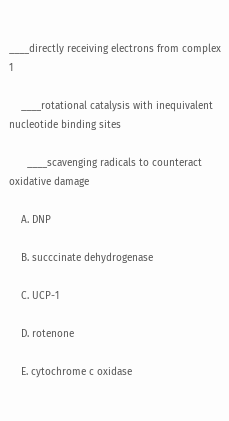____directly receiving electrons from complex 1

    ____rotational catalysis with inequivalent nucleotide binding sites

      ____scavenging radicals to counteract oxidative damage

    A. DNP

    B. succcinate dehydrogenase

    C. UCP-1

    D. rotenone

    E. cytochrome c oxidase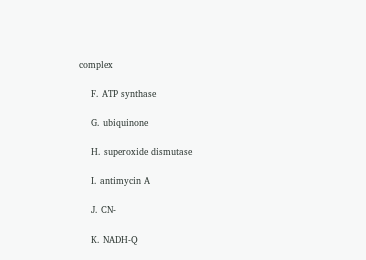complex

    F. ATP synthase

    G. ubiquinone

    H. superoxide dismutase

    I. antimycin A

    J. CN-

    K. NADH-Q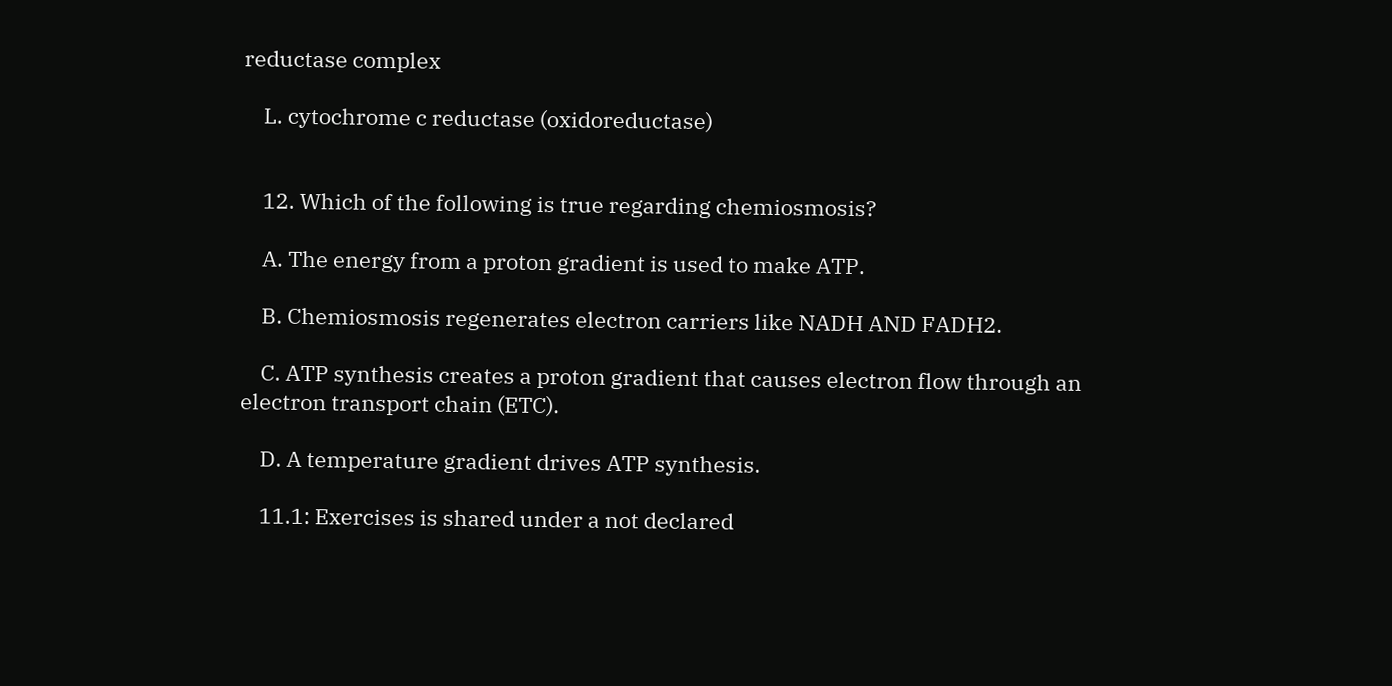reductase complex

    L. cytochrome c reductase (oxidoreductase)


    12. Which of the following is true regarding chemiosmosis?

    A. The energy from a proton gradient is used to make ATP.

    B. Chemiosmosis regenerates electron carriers like NADH AND FADH2.

    C. ATP synthesis creates a proton gradient that causes electron flow through an electron transport chain (ETC).

    D. A temperature gradient drives ATP synthesis.

    11.1: Exercises is shared under a not declared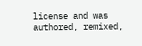license and was authored, remixed,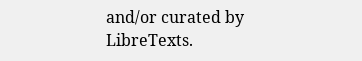and/or curated by LibreTexts.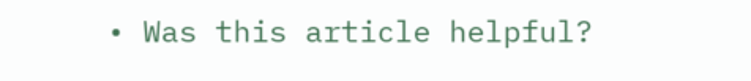• Was this article helpful?